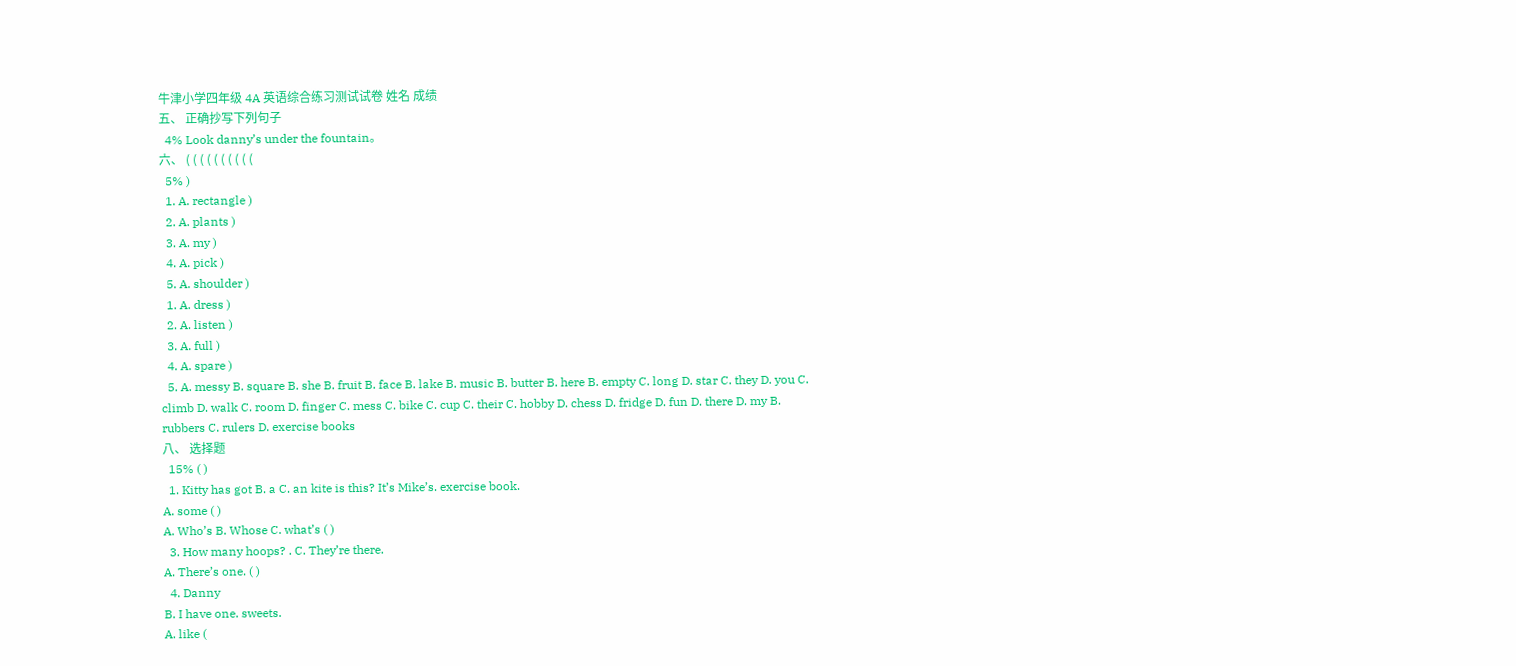牛津小学四年级 4A 英语综合练习测试试卷 姓名 成绩
五、 正确抄写下列句子
  4% Look danny’s under the fountain。
六、 ( ( ( ( ( ( ( ( ( (
  5% )
  1. A. rectangle )
  2. A. plants )
  3. A. my )
  4. A. pick )
  5. A. shoulder )
  1. A. dress )
  2. A. listen )
  3. A. full )
  4. A. spare )
  5. A. messy B. square B. she B. fruit B. face B. lake B. music B. butter B. here B. empty C. long D. star C. they D. you C. climb D. walk C. room D. finger C. mess C. bike C. cup C. their C. hobby D. chess D. fridge D. fun D. there D. my B. rubbers C. rulers D. exercise books
八、 选择题
  15% ( )
  1. Kitty has got B. a C. an kite is this? It’s Mike’s. exercise book.
A. some ( )
A. Who’s B. Whose C. what’s ( )
  3. How many hoops? . C. They’re there.
A. There’s one. ( )
  4. Danny
B. I have one. sweets.
A. like (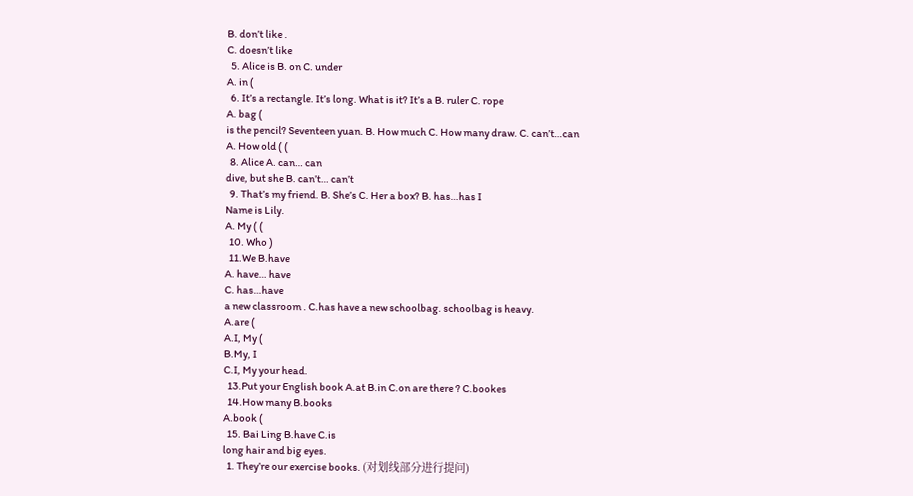B. don’t like .
C. doesn’t like
  5. Alice is B. on C. under
A. in (
  6. It’s a rectangle. It’s long. What is it? It’s a B. ruler C. rope
A. bag (
is the pencil? Seventeen yuan. B. How much C. How many draw. C. can’t…can
A. How old ( (
  8. Alice A. can… can
dive, but she B. can’t… can’t
  9. That’s my friend. B. She’s C. Her a box? B. has…has I
Name is Lily.
A. My ( (
  10. Who )
  11.We B.have
A. have… have
C. has…have
a new classroom . C.has have a new schoolbag. schoolbag is heavy.
A.are (
A.I, My (
B.My, I
C.I, My your head.
  13.Put your English book A.at B.in C.on are there ? C.bookes
  14.How many B.books
A.book (
  15. Bai Ling B.have C.is
long hair and big eyes.
  1. They’re our exercise books. (对划线部分进行提问)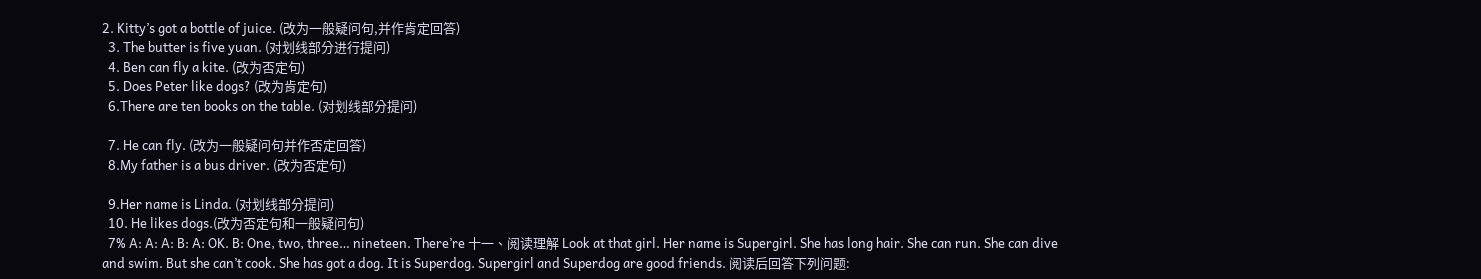2. Kitty’s got a bottle of juice. (改为一般疑问句,并作肯定回答)
  3. The butter is five yuan. (对划线部分进行提问)
  4. Ben can fly a kite. (改为否定句)
  5. Does Peter like dogs? (改为肯定句)
  6.There are ten books on the table. (对划线部分提问)

  7. He can fly. (改为一般疑问句并作否定回答)
  8.My father is a bus driver. (改为否定句)

  9.Her name is Linda. (对划线部分提问)
  10. He likes dogs.(改为否定句和一般疑问句)
  7% A: A: A: B: A: OK. B: One, two, three… nineteen. There’re 十一、阅读理解 Look at that girl. Her name is Supergirl. She has long hair. She can run. She can dive and swim. But she can’t cook. She has got a dog. It is Superdog. Supergirl and Superdog are good friends. 阅读后回答下列问题: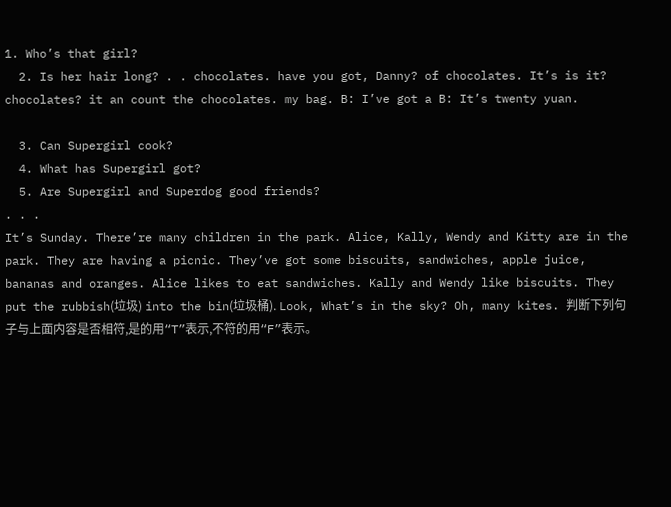1. Who’s that girl?
  2. Is her hair long? . . chocolates. have you got, Danny? of chocolates. It’s is it? chocolates? it an count the chocolates. my bag. B: I’ve got a B: It’s twenty yuan.

  3. Can Supergirl cook?
  4. What has Supergirl got?
  5. Are Supergirl and Superdog good friends?
. . .
It’s Sunday. There’re many children in the park. Alice, Kally, Wendy and Kitty are in the park. They are having a picnic. They’ve got some biscuits, sandwiches, apple juice, bananas and oranges. Alice likes to eat sandwiches. Kally and Wendy like biscuits. They put the rubbish(垃圾) into the bin(垃圾桶). Look, What’s in the sky? Oh, many kites. 判断下列句子与上面内容是否相符,是的用“T”表示,不符的用“F”表示。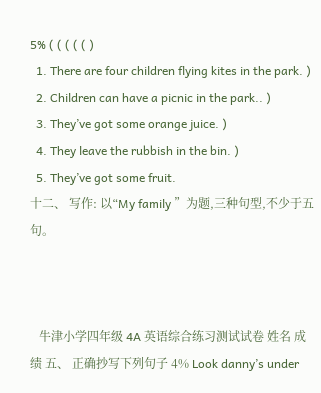5% ( ( ( ( ( )
  1. There are four children flying kites in the park. )
  2. Children can have a picnic in the park.. )
  3. They’ve got some orange juice. )
  4. They leave the rubbish in the bin. )
  5. They’ve got some fruit.
十二、 写作: 以“My family ”为题,三种句型,不少于五句。



   牛津小学四年级 4A 英语综合练习测试试卷 姓名 成绩 五、 正确抄写下列句子 4% Look danny’s under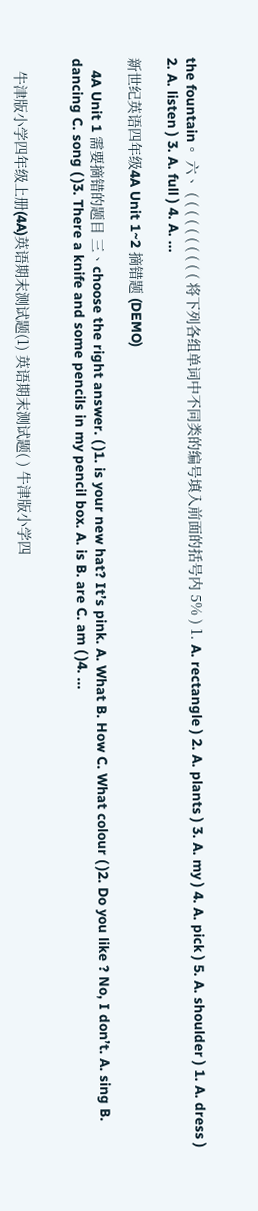the fountain。 六、 ( ( ( ( ( ( ( ( ( ( 将下列各组单词中不同类的编号填入前面的括号内 5% ) 1. A. rectangle ) 2. A. plants ) 3. A. my ) 4. A. pick ) 5. A. shoulder ) 1. A. dress ) 2. A. listen ) 3. A. full ) 4. A. ...

新世纪英语四年级4A Unit 1~2 摘错题 (DEMO)

   4A Unit 1 需要摘错的题目 三、choose the right answer. ( )1. is your new hat? It’s pink. A. What B. How C. What colour ( )2. Do you like ? No, I don’t. A. sing B. dancing C. song ( )3. There a knife and some pencils in my pencil box. A. is B. are C. am ( )4. ...


   牛津版小学四年级上册(4A)英语期末测试题(1) 英语期末测试题( ) 牛津版小学四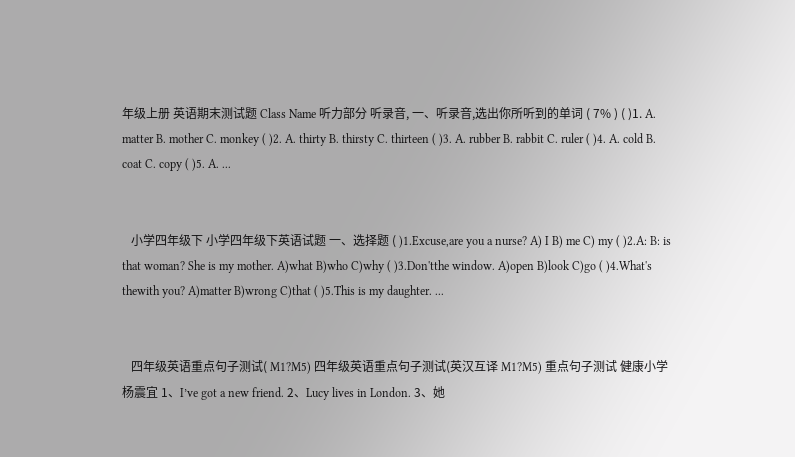年级上册 英语期末测试题 Class Name 听力部分 听录音, 一、听录音,选出你所听到的单词 ( 7% ) ( )1. A. matter B. mother C. monkey ( )2. A. thirty B. thirsty C. thirteen ( )3. A. rubber B. rabbit C. ruler ( )4. A. cold B. coat C. copy ( )5. A. ...


   小学四年级下 小学四年级下英语试题 一、选择题 ( )1.Excuse,are you a nurse? A) I B) me C) my ( )2.A: B: is that woman? She is my mother. A)what B)who C)why ( )3.Don'tthe window. A)open B)look C)go ( )4.What's thewith you? A)matter B)wrong C)that ( )5.This is my daughter. ...


   四年级英语重点句子测试( M1?M5) 四年级英语重点句子测试(英汉互译 M1?M5) 重点句子测试 健康小学 杨震宜 1、I’ve got a new friend. 2、Lucy lives in London. 3、她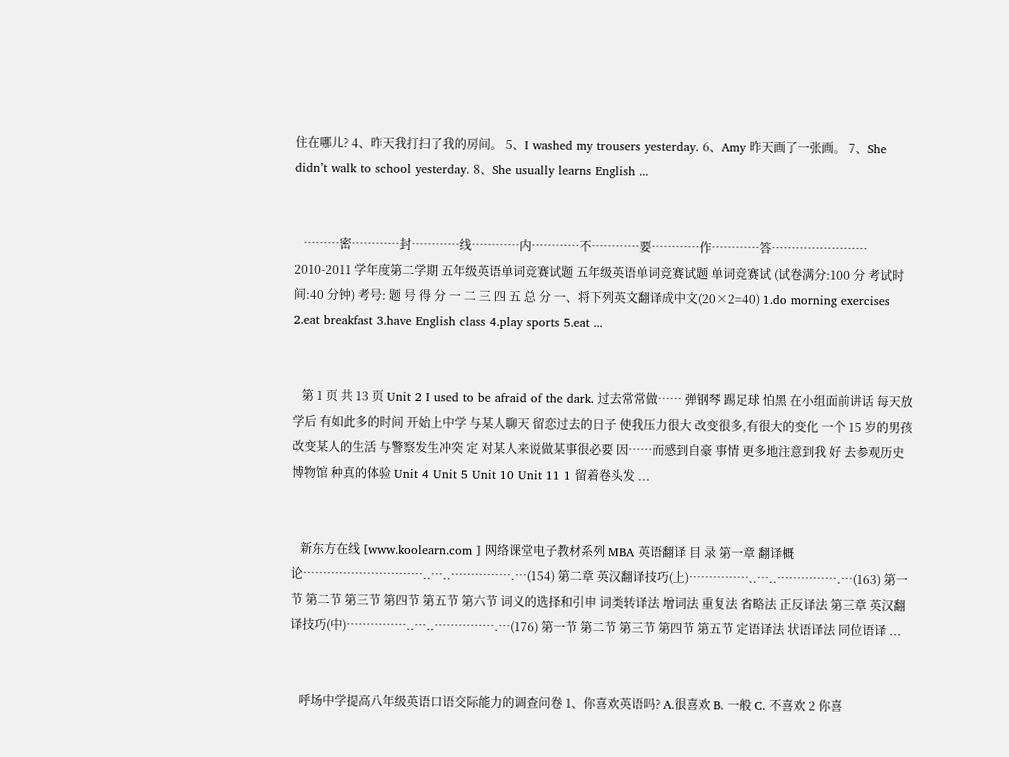住在哪儿? 4、昨天我打扫了我的房间。 5、I washed my trousers yesterday. 6、Amy 昨天画了一张画。 7、She didn’t walk to school yesterday. 8、She usually learns English ...


   ………密…………封…………线…………内…………不…………要…………作…………答…………………… 2010-2011 学年度第二学期 五年级英语单词竞赛试题 五年级英语单词竞赛试题 单词竞赛试 (试卷满分:100 分 考试时间:40 分钟) 考号: 题 号 得 分 一 二 三 四 五 总 分 一、将下列英文翻译成中文(20×2=40) 1.do morning exercises 2.eat breakfast 3.have English class 4.play sports 5.eat ...


   第 1 页 共 13 页 Unit 2 I used to be afraid of the dark. 过去常常做…… 弹钢琴 踢足球 怕黑 在小组面前讲话 每天放学后 有如此多的时间 开始上中学 与某人聊天 留恋过去的日子 使我压力很大 改变很多,有很大的变化 一个 15 岁的男孩 改变某人的生活 与警察发生冲突 定 对某人来说做某事很必要 因……而感到自豪 事情 更多地注意到我 好 去参观历史博物馆 种真的体验 Unit 4 Unit 5 Unit 10 Unit 11 1 留着卷头发 ...


   新东方在线 [www.koolearn.com ] 网络课堂电子教材系列 MBA 英语翻译 目 录 第一章 翻译概论…………………………..…..…………….…(154) 第二章 英汉翻译技巧(上)……………..…..…………….…(163) 第一节 第二节 第三节 第四节 第五节 第六节 词义的选择和引申 词类转译法 增词法 重复法 省略法 正反译法 第三章 英汉翻译技巧(中)……………..…..…………….…(176) 第一节 第二节 第三节 第四节 第五节 定语译法 状语译法 同位语译 ...


   呼场中学提高八年级英语口语交际能力的调查问卷 1、你喜欢英语吗? A.很喜欢 B. 一般 C. 不喜欢 2 你喜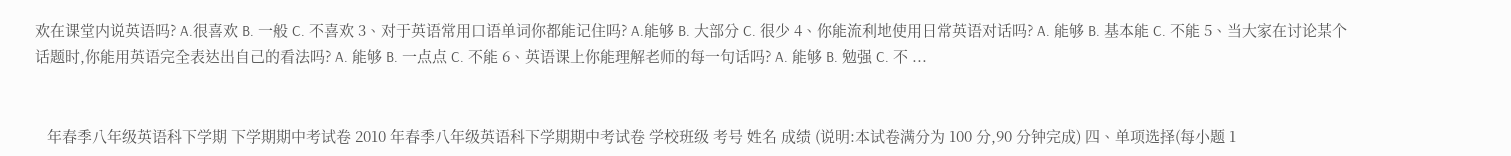欢在课堂内说英语吗? A.很喜欢 B. 一般 C. 不喜欢 3、对于英语常用口语单词你都能记住吗? A.能够 B. 大部分 C. 很少 4、你能流利地使用日常英语对话吗? A. 能够 B. 基本能 C. 不能 5、当大家在讨论某个话题时,你能用英语完全表达出自己的看法吗? A. 能够 B. 一点点 C. 不能 6、英语课上你能理解老师的每一句话吗? A. 能够 B. 勉强 C. 不 ...


   年春季八年级英语科下学期 下学期期中考试卷 2010 年春季八年级英语科下学期期中考试卷 学校班级 考号 姓名 成绩 (说明:本试卷满分为 100 分,90 分钟完成) 四、单项选择(每小题 1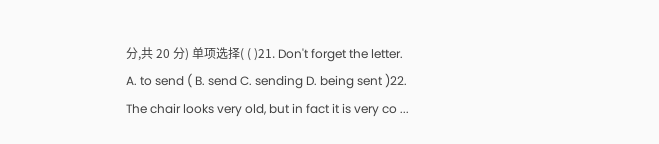分,共 20 分) 单项选择( ( )21. Don't forget the letter. A. to send ( B. send C. sending D. being sent )22. The chair looks very old, but in fact it is very co ...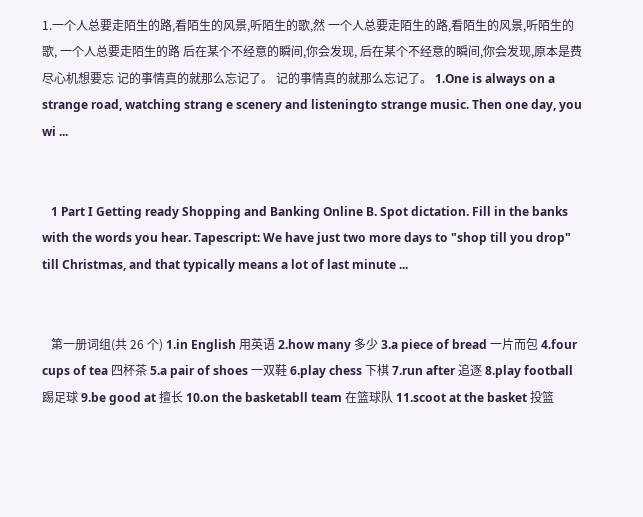1.一个人总要走陌生的路,看陌生的风景,听陌生的歌,然 一个人总要走陌生的路,看陌生的风景,听陌生的歌, 一个人总要走陌生的路 后在某个不经意的瞬间,你会发现, 后在某个不经意的瞬间,你会发现,原本是费尽心机想要忘 记的事情真的就那么忘记了。 记的事情真的就那么忘记了。 1.One is always on a strange road, watching strang e scenery and listeningto strange music. Then one day, you wi ...


   1 Part I Getting ready Shopping and Banking Online B. Spot dictation. Fill in the banks with the words you hear. Tapescript: We have just two more days to "shop till you drop" till Christmas, and that typically means a lot of last minute ...


   第一册词组(共 26 个) 1.in English 用英语 2.how many 多少 3.a piece of bread 一片而包 4.four cups of tea 四杯茶 5.a pair of shoes 一双鞋 6.play chess 下棋 7.run after 追逐 8.play football 踢足球 9.be good at 擅长 10.on the basketabll team 在篮球队 11.scoot at the basket 投篮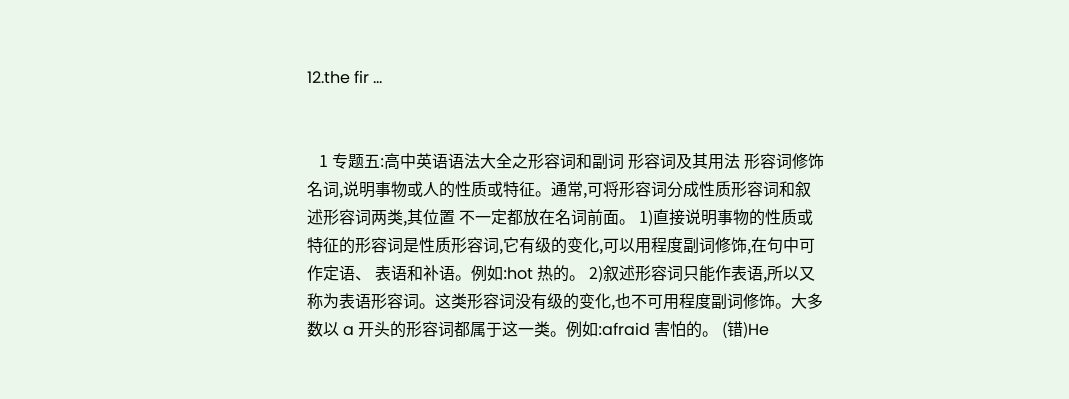12.the fir ...


   1 专题五:高中英语语法大全之形容词和副词 形容词及其用法 形容词修饰名词,说明事物或人的性质或特征。通常,可将形容词分成性质形容词和叙述形容词两类,其位置 不一定都放在名词前面。 1)直接说明事物的性质或特征的形容词是性质形容词,它有级的变化,可以用程度副词修饰,在句中可作定语、 表语和补语。例如:hot 热的。 2)叙述形容词只能作表语,所以又称为表语形容词。这类形容词没有级的变化,也不可用程度副词修饰。大多 数以 a 开头的形容词都属于这一类。例如:afraid 害怕的。 (错)He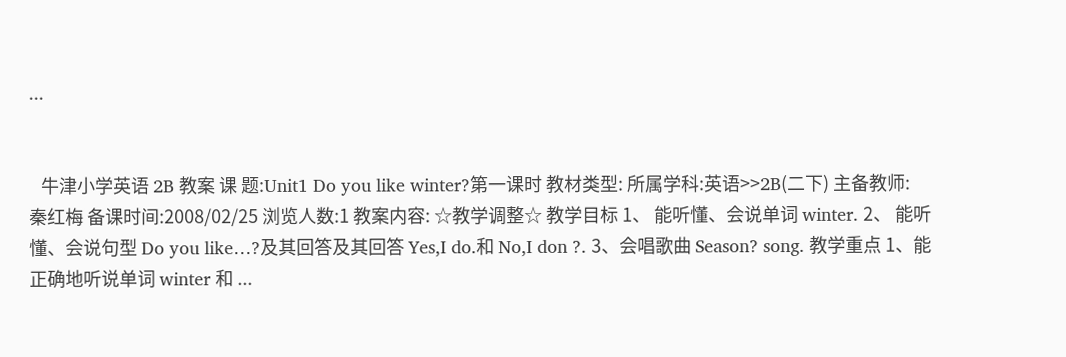...


   牛津小学英语 2B 教案 课 题:Unit1 Do you like winter?第一课时 教材类型: 所属学科:英语>>2B(二下) 主备教师:秦红梅 备课时间:2008/02/25 浏览人数:1 教案内容: ☆教学调整☆ 教学目标 1、 能听懂、会说单词 winter. 2、 能听懂、会说句型 Do you like…?及其回答及其回答 Yes,I do.和 No,I don ?. 3、会唱歌曲 Season? song. 教学重点 1、能正确地听说单词 winter 和 ...